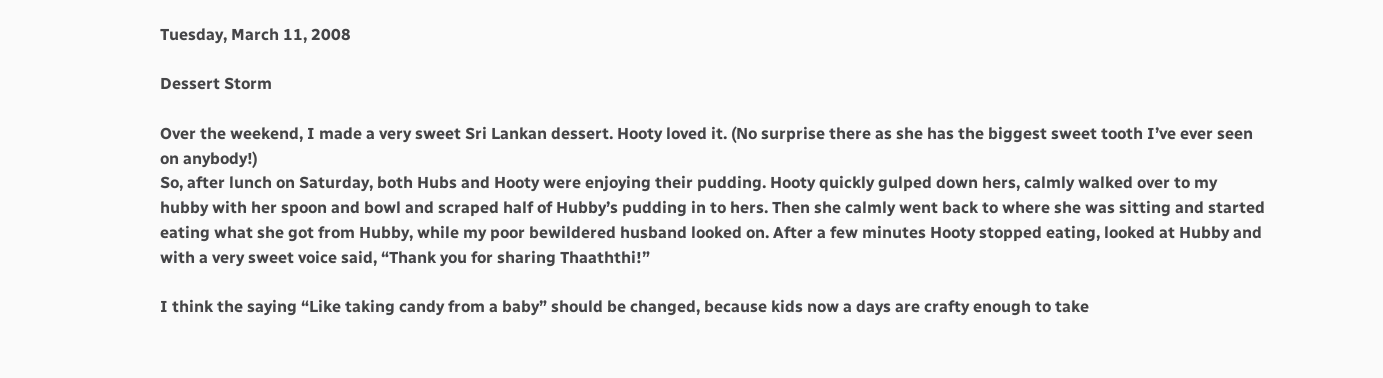Tuesday, March 11, 2008

Dessert Storm

Over the weekend, I made a very sweet Sri Lankan dessert. Hooty loved it. (No surprise there as she has the biggest sweet tooth I’ve ever seen on anybody!)
So, after lunch on Saturday, both Hubs and Hooty were enjoying their pudding. Hooty quickly gulped down hers, calmly walked over to my hubby with her spoon and bowl and scraped half of Hubby’s pudding in to hers. Then she calmly went back to where she was sitting and started eating what she got from Hubby, while my poor bewildered husband looked on. After a few minutes Hooty stopped eating, looked at Hubby and with a very sweet voice said, “Thank you for sharing Thaaththi!”

I think the saying “Like taking candy from a baby” should be changed, because kids now a days are crafty enough to take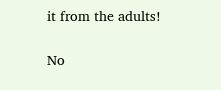it from the adults!

No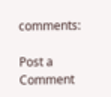comments:

Post a Comment